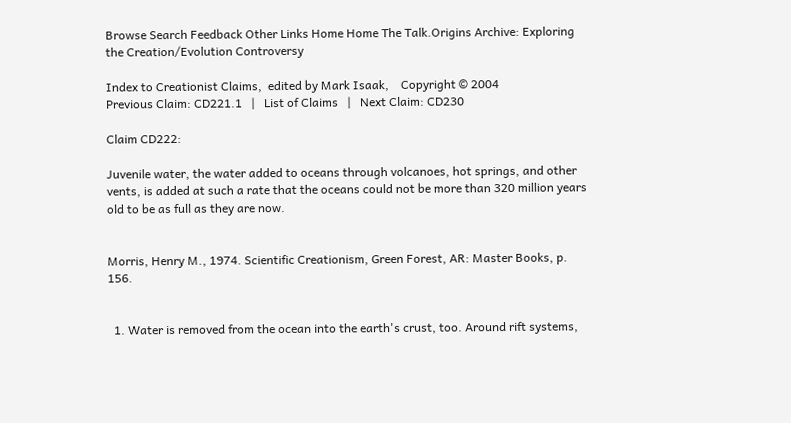Browse Search Feedback Other Links Home Home The Talk.Origins Archive: Exploring the Creation/Evolution Controversy

Index to Creationist Claims,  edited by Mark Isaak,    Copyright © 2004
Previous Claim: CD221.1   |   List of Claims   |   Next Claim: CD230

Claim CD222:

Juvenile water, the water added to oceans through volcanoes, hot springs, and other vents, is added at such a rate that the oceans could not be more than 320 million years old to be as full as they are now.


Morris, Henry M., 1974. Scientific Creationism, Green Forest, AR: Master Books, p. 156.


  1. Water is removed from the ocean into the earth's crust, too. Around rift systems,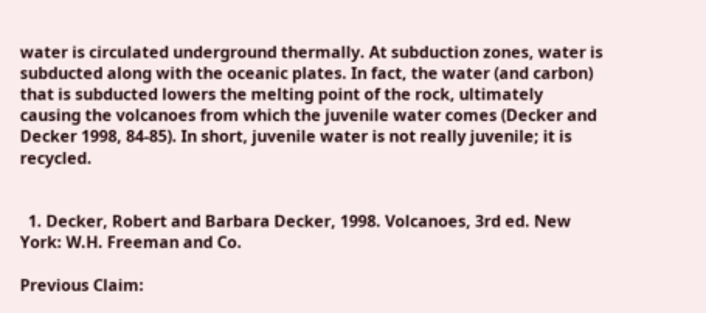water is circulated underground thermally. At subduction zones, water is subducted along with the oceanic plates. In fact, the water (and carbon) that is subducted lowers the melting point of the rock, ultimately causing the volcanoes from which the juvenile water comes (Decker and Decker 1998, 84-85). In short, juvenile water is not really juvenile; it is recycled.


  1. Decker, Robert and Barbara Decker, 1998. Volcanoes, 3rd ed. New York: W.H. Freeman and Co.

Previous Claim: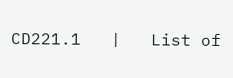CD221.1   |   List of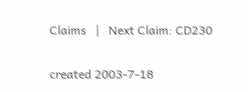Claims   |   Next Claim: CD230

created 2003-7-18